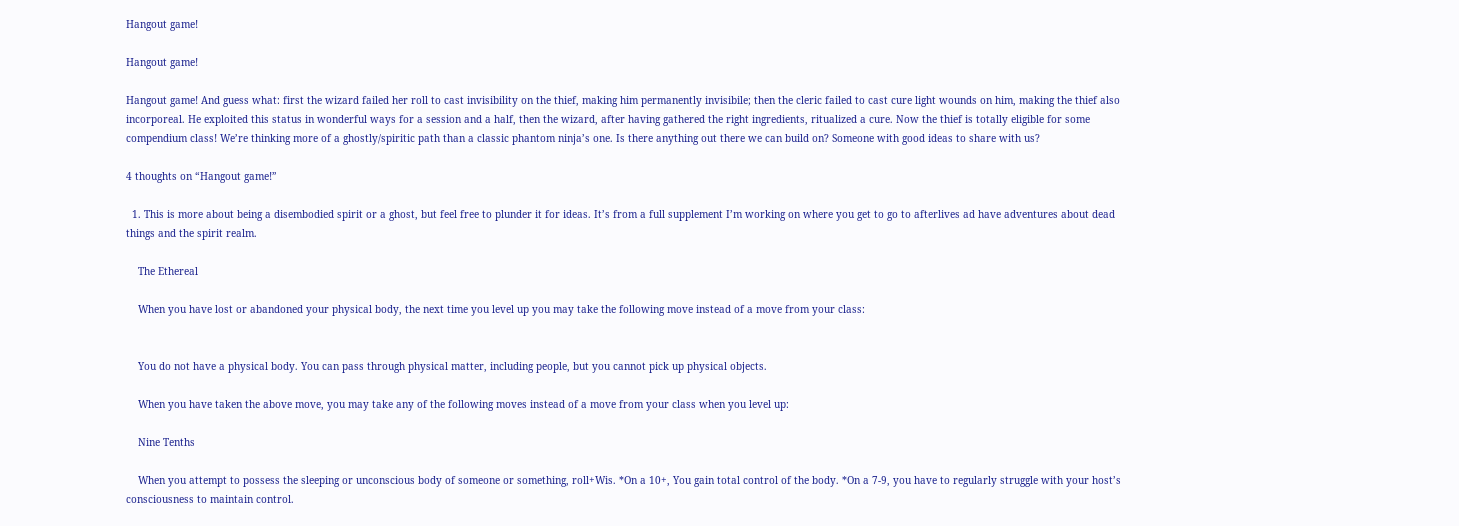Hangout game!

Hangout game!

Hangout game! And guess what: first the wizard failed her roll to cast invisibility on the thief, making him permanently invisibile; then the cleric failed to cast cure light wounds on him, making the thief also incorporeal. He exploited this status in wonderful ways for a session and a half, then the wizard, after having gathered the right ingredients, ritualized a cure. Now the thief is totally eligible for some compendium class! We’re thinking more of a ghostly/spiritic path than a classic phantom ninja’s one. Is there anything out there we can build on? Someone with good ideas to share with us?

4 thoughts on “Hangout game!”

  1. This is more about being a disembodied spirit or a ghost, but feel free to plunder it for ideas. It’s from a full supplement I’m working on where you get to go to afterlives ad have adventures about dead things and the spirit realm.

    The Ethereal

    When you have lost or abandoned your physical body, the next time you level up you may take the following move instead of a move from your class:


    You do not have a physical body. You can pass through physical matter, including people, but you cannot pick up physical objects.

    When you have taken the above move, you may take any of the following moves instead of a move from your class when you level up:

    Nine Tenths

    When you attempt to possess the sleeping or unconscious body of someone or something, roll+Wis. *On a 10+, You gain total control of the body. *On a 7-9, you have to regularly struggle with your host’s consciousness to maintain control.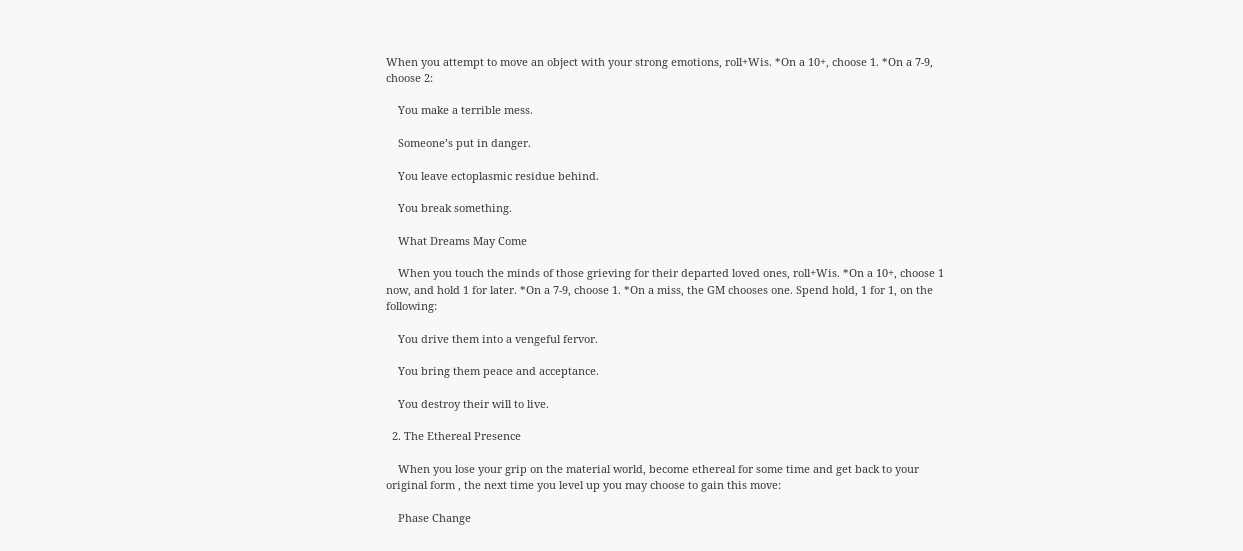When you attempt to move an object with your strong emotions, roll+Wis. *On a 10+, choose 1. *On a 7-9, choose 2:

    You make a terrible mess.

    Someone’s put in danger.

    You leave ectoplasmic residue behind.

    You break something.

    What Dreams May Come

    When you touch the minds of those grieving for their departed loved ones, roll+Wis. *On a 10+, choose 1 now, and hold 1 for later. *On a 7-9, choose 1. *On a miss, the GM chooses one. Spend hold, 1 for 1, on the following:

    You drive them into a vengeful fervor.

    You bring them peace and acceptance.

    You destroy their will to live.

  2. The Ethereal Presence

    When you lose your grip on the material world, become ethereal for some time and get back to your original form , the next time you level up you may choose to gain this move:

    Phase Change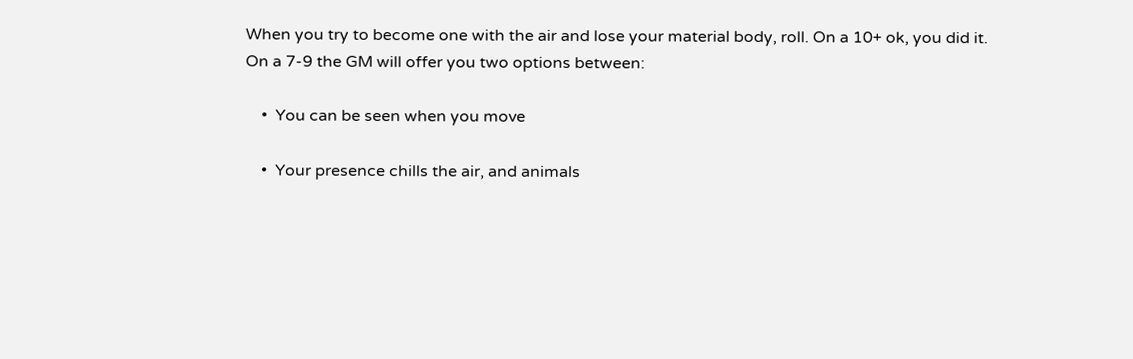When you try to become one with the air and lose your material body, roll. On a 10+ ok, you did it. On a 7-9 the GM will offer you two options between:

    •  You can be seen when you move

    •  Your presence chills the air, and animals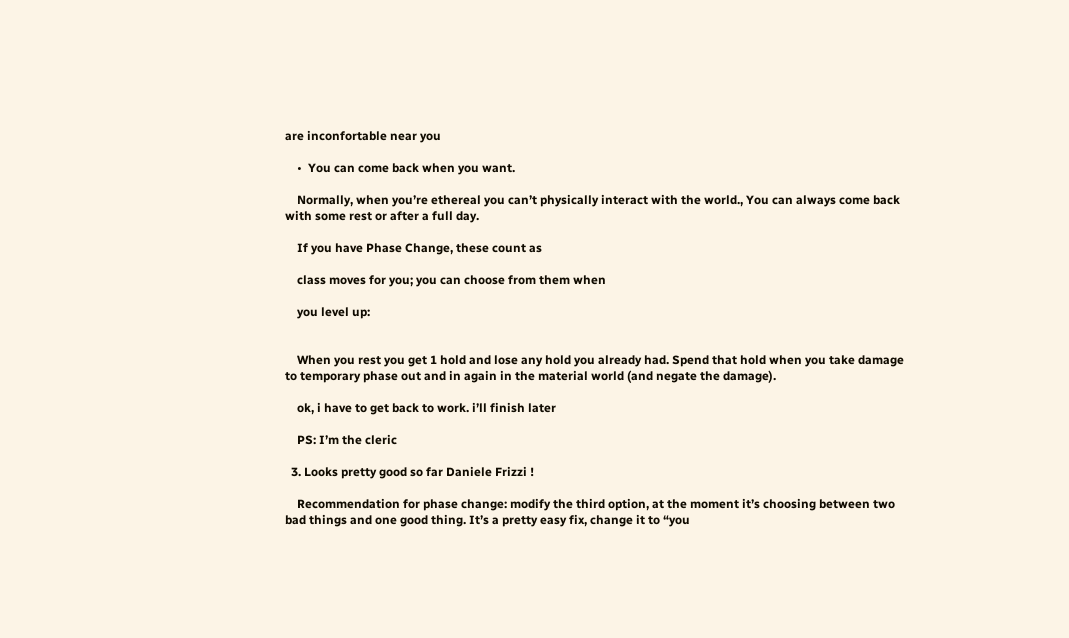are inconfortable near you

    •  You can come back when you want.

    Normally, when you’re ethereal you can’t physically interact with the world., You can always come back with some rest or after a full day.

    If you have Phase Change, these count as

    class moves for you; you can choose from them when

    you level up:


    When you rest you get 1 hold and lose any hold you already had. Spend that hold when you take damage to temporary phase out and in again in the material world (and negate the damage).

    ok, i have to get back to work. i’ll finish later

    PS: I’m the cleric

  3. Looks pretty good so far Daniele Frizzi !

    Recommendation for phase change: modify the third option, at the moment it’s choosing between two bad things and one good thing. It’s a pretty easy fix, change it to “you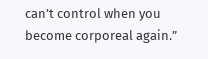can’t control when you become corporeal again.”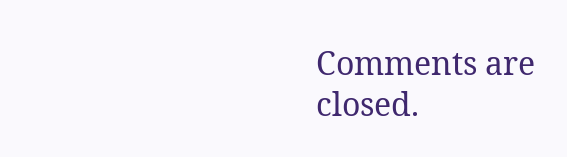Comments are closed.